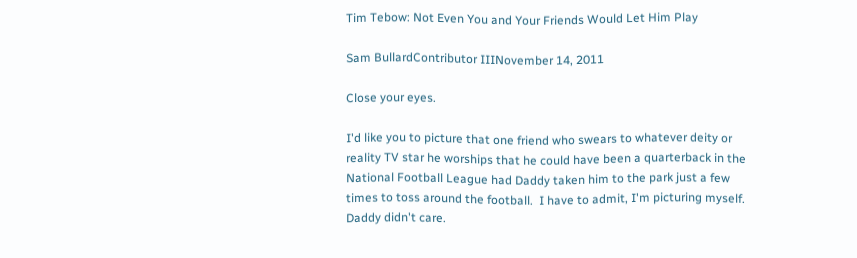Tim Tebow: Not Even You and Your Friends Would Let Him Play

Sam BullardContributor IIINovember 14, 2011

Close your eyes.

I'd like you to picture that one friend who swears to whatever deity or reality TV star he worships that he could have been a quarterback in the National Football League had Daddy taken him to the park just a few times to toss around the football.  I have to admit, I'm picturing myself.  Daddy didn't care.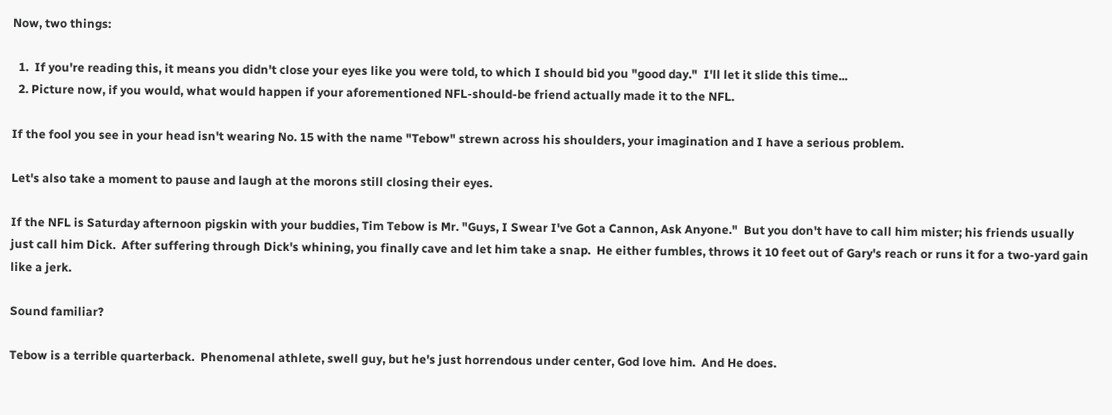Now, two things:

  1.  If you're reading this, it means you didn't close your eyes like you were told, to which I should bid you "good day."  I'll let it slide this time...
  2. Picture now, if you would, what would happen if your aforementioned NFL-should-be friend actually made it to the NFL.

If the fool you see in your head isn't wearing No. 15 with the name "Tebow" strewn across his shoulders, your imagination and I have a serious problem.

Let's also take a moment to pause and laugh at the morons still closing their eyes.

If the NFL is Saturday afternoon pigskin with your buddies, Tim Tebow is Mr. "Guys, I Swear I've Got a Cannon, Ask Anyone."  But you don't have to call him mister; his friends usually just call him Dick.  After suffering through Dick's whining, you finally cave and let him take a snap.  He either fumbles, throws it 10 feet out of Gary's reach or runs it for a two-yard gain like a jerk.

Sound familiar?

Tebow is a terrible quarterback.  Phenomenal athlete, swell guy, but he's just horrendous under center, God love him.  And He does.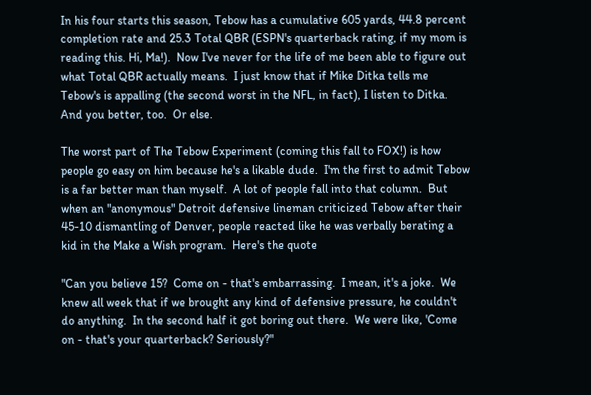In his four starts this season, Tebow has a cumulative 605 yards, 44.8 percent completion rate and 25.3 Total QBR (ESPN's quarterback rating, if my mom is reading this. Hi, Ma!).  Now I've never for the life of me been able to figure out what Total QBR actually means.  I just know that if Mike Ditka tells me Tebow's is appalling (the second worst in the NFL, in fact), I listen to Ditka.  And you better, too.  Or else.

The worst part of The Tebow Experiment (coming this fall to FOX!) is how people go easy on him because he's a likable dude.  I'm the first to admit Tebow is a far better man than myself.  A lot of people fall into that column.  But when an "anonymous" Detroit defensive lineman criticized Tebow after their 45-10 dismantling of Denver, people reacted like he was verbally berating a kid in the Make a Wish program.  Here's the quote

"Can you believe 15?  Come on - that's embarrassing.  I mean, it's a joke.  We knew all week that if we brought any kind of defensive pressure, he couldn't do anything.  In the second half it got boring out there.  We were like, 'Come on - that's your quarterback? Seriously?"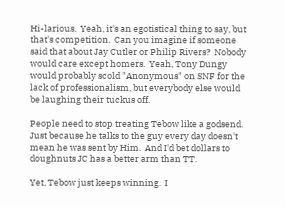Hi-larious.  Yeah, it's an egotistical thing to say, but that's competition.  Can you imagine if someone said that about Jay Cutler or Philip Rivers?  Nobody would care except homers.  Yeah, Tony Dungy would probably scold "Anonymous" on SNF for the lack of professionalism, but everybody else would be laughing their tuckus off.

People need to stop treating Tebow like a godsend.  Just because he talks to the guy every day doesn't mean he was sent by Him.  And I'd bet dollars to doughnuts JC has a better arm than TT.

Yet, Tebow just keeps winning.  I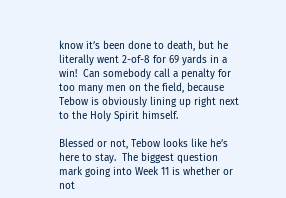know it’s been done to death, but he literally went 2-of-8 for 69 yards in a win!  Can somebody call a penalty for too many men on the field, because Tebow is obviously lining up right next to the Holy Spirit himself.

Blessed or not, Tebow looks like he’s here to stay.  The biggest question mark going into Week 11 is whether or not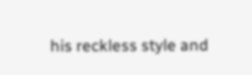his reckless style and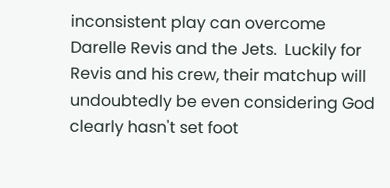inconsistent play can overcome Darelle Revis and the Jets.  Luckily for Revis and his crew, their matchup will undoubtedly be even considering God clearly hasn't set foot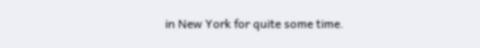in New York for quite some time.